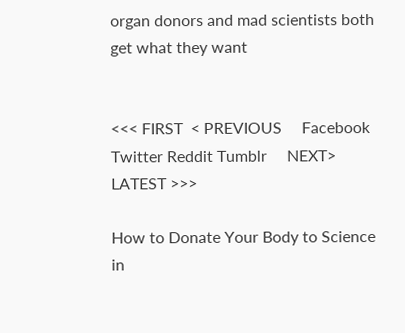organ donors and mad scientists both get what they want


<<< FIRST  < PREVIOUS     Facebook Twitter Reddit Tumblr     NEXT>   LATEST >>>

How to Donate Your Body to Science in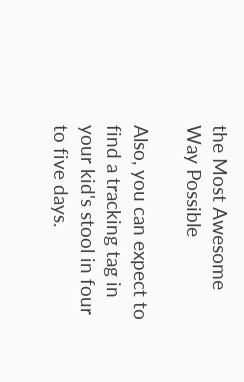the Most Awesome Way Possible

Also, you can expect to find a tracking tag in your kid's stool in four to five days.